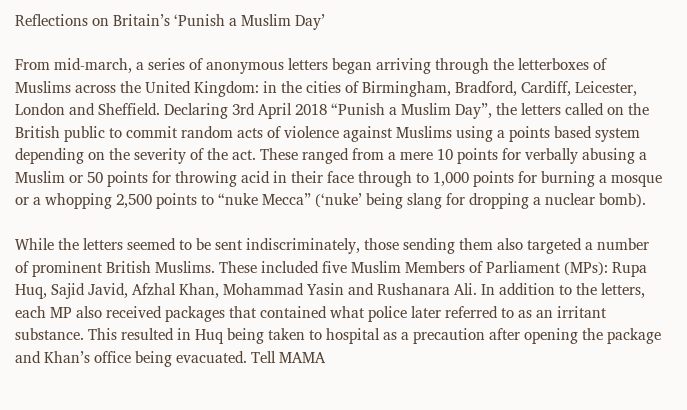Reflections on Britain’s ‘Punish a Muslim Day’

From mid-march, a series of anonymous letters began arriving through the letterboxes of Muslims across the United Kingdom: in the cities of Birmingham, Bradford, Cardiff, Leicester, London and Sheffield. Declaring 3rd April 2018 “Punish a Muslim Day”, the letters called on the British public to commit random acts of violence against Muslims using a points based system depending on the severity of the act. These ranged from a mere 10 points for verbally abusing a Muslim or 50 points for throwing acid in their face through to 1,000 points for burning a mosque or a whopping 2,500 points to “nuke Mecca” (‘nuke’ being slang for dropping a nuclear bomb).

While the letters seemed to be sent indiscriminately, those sending them also targeted a number of prominent British Muslims. These included five Muslim Members of Parliament (MPs): Rupa Huq, Sajid Javid, Afzhal Khan, Mohammad Yasin and Rushanara Ali. In addition to the letters, each MP also received packages that contained what police later referred to as an irritant substance. This resulted in Huq being taken to hospital as a precaution after opening the package and Khan’s office being evacuated. Tell MAMA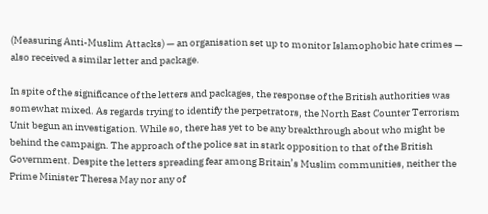(Measuring Anti-Muslim Attacks) — an organisation set up to monitor Islamophobic hate crimes — also received a similar letter and package.

In spite of the significance of the letters and packages, the response of the British authorities was somewhat mixed. As regards trying to identify the perpetrators, the North East Counter Terrorism Unit begun an investigation. While so, there has yet to be any breakthrough about who might be behind the campaign. The approach of the police sat in stark opposition to that of the British Government. Despite the letters spreading fear among Britain’s Muslim communities, neither the Prime Minister Theresa May nor any of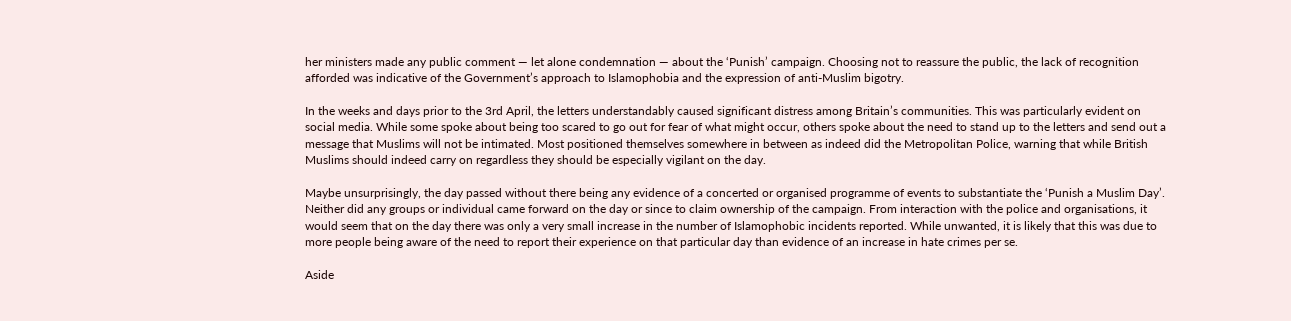her ministers made any public comment — let alone condemnation — about the ‘Punish’ campaign. Choosing not to reassure the public, the lack of recognition afforded was indicative of the Government’s approach to Islamophobia and the expression of anti-Muslim bigotry.

In the weeks and days prior to the 3rd April, the letters understandably caused significant distress among Britain’s communities. This was particularly evident on social media. While some spoke about being too scared to go out for fear of what might occur, others spoke about the need to stand up to the letters and send out a message that Muslims will not be intimated. Most positioned themselves somewhere in between as indeed did the Metropolitan Police, warning that while British Muslims should indeed carry on regardless they should be especially vigilant on the day.

Maybe unsurprisingly, the day passed without there being any evidence of a concerted or organised programme of events to substantiate the ‘Punish a Muslim Day’. Neither did any groups or individual came forward on the day or since to claim ownership of the campaign. From interaction with the police and organisations, it would seem that on the day there was only a very small increase in the number of Islamophobic incidents reported. While unwanted, it is likely that this was due to more people being aware of the need to report their experience on that particular day than evidence of an increase in hate crimes per se.

Aside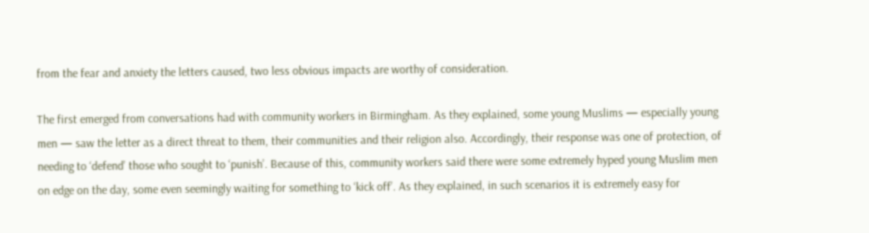from the fear and anxiety the letters caused, two less obvious impacts are worthy of consideration.

The first emerged from conversations had with community workers in Birmingham. As they explained, some young Muslims — especially young men — saw the letter as a direct threat to them, their communities and their religion also. Accordingly, their response was one of protection, of needing to ‘defend’ those who sought to ‘punish’. Because of this, community workers said there were some extremely hyped young Muslim men on edge on the day, some even seemingly waiting for something to ‘kick off’. As they explained, in such scenarios it is extremely easy for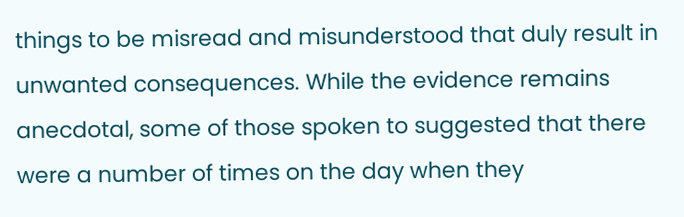things to be misread and misunderstood that duly result in unwanted consequences. While the evidence remains anecdotal, some of those spoken to suggested that there were a number of times on the day when they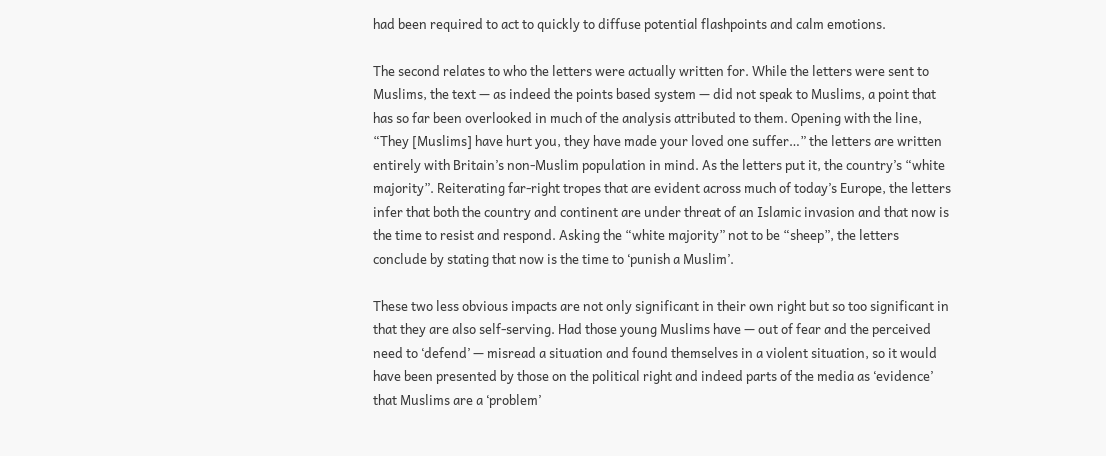had been required to act to quickly to diffuse potential flashpoints and calm emotions.

The second relates to who the letters were actually written for. While the letters were sent to Muslims, the text — as indeed the points based system — did not speak to Muslims, a point that has so far been overlooked in much of the analysis attributed to them. Opening with the line, “They [Muslims] have hurt you, they have made your loved one suffer…” the letters are written entirely with Britain’s non-Muslim population in mind. As the letters put it, the country’s “white majority”. Reiterating far-right tropes that are evident across much of today’s Europe, the letters infer that both the country and continent are under threat of an Islamic invasion and that now is the time to resist and respond. Asking the “white majority” not to be “sheep”, the letters conclude by stating that now is the time to ‘punish a Muslim’.

These two less obvious impacts are not only significant in their own right but so too significant in that they are also self-serving. Had those young Muslims have — out of fear and the perceived need to ‘defend’ — misread a situation and found themselves in a violent situation, so it would have been presented by those on the political right and indeed parts of the media as ‘evidence’ that Muslims are a ‘problem’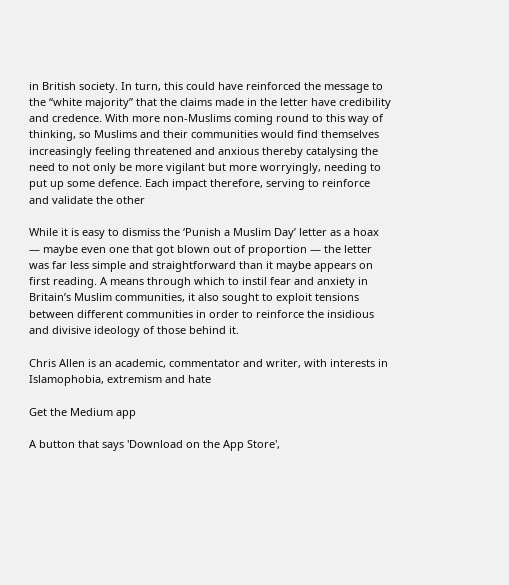in British society. In turn, this could have reinforced the message to the “white majority” that the claims made in the letter have credibility and credence. With more non-Muslims coming round to this way of thinking, so Muslims and their communities would find themselves increasingly feeling threatened and anxious thereby catalysing the need to not only be more vigilant but more worryingly, needing to put up some defence. Each impact therefore, serving to reinforce and validate the other

While it is easy to dismiss the ‘Punish a Muslim Day’ letter as a hoax — maybe even one that got blown out of proportion — the letter was far less simple and straightforward than it maybe appears on first reading. A means through which to instil fear and anxiety in Britain’s Muslim communities, it also sought to exploit tensions between different communities in order to reinforce the insidious and divisive ideology of those behind it.

Chris Allen is an academic, commentator and writer, with interests in Islamophobia, extremism and hate

Get the Medium app

A button that says 'Download on the App Store',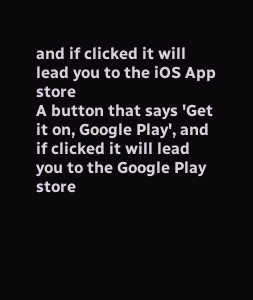and if clicked it will lead you to the iOS App store
A button that says 'Get it on, Google Play', and if clicked it will lead you to the Google Play store